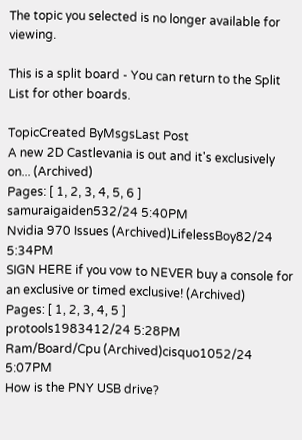The topic you selected is no longer available for viewing.

This is a split board - You can return to the Split List for other boards.

TopicCreated ByMsgsLast Post
A new 2D Castlevania is out and it's exclusively on... (Archived)
Pages: [ 1, 2, 3, 4, 5, 6 ]
samuraigaiden532/24 5:40PM
Nvidia 970 Issues (Archived)LifelessBoy82/24 5:34PM
SIGN HERE if you vow to NEVER buy a console for an exclusive or timed exclusive! (Archived)
Pages: [ 1, 2, 3, 4, 5 ]
protools1983412/24 5:28PM
Ram/Board/Cpu (Archived)cisquo1052/24 5:07PM
How is the PNY USB drive?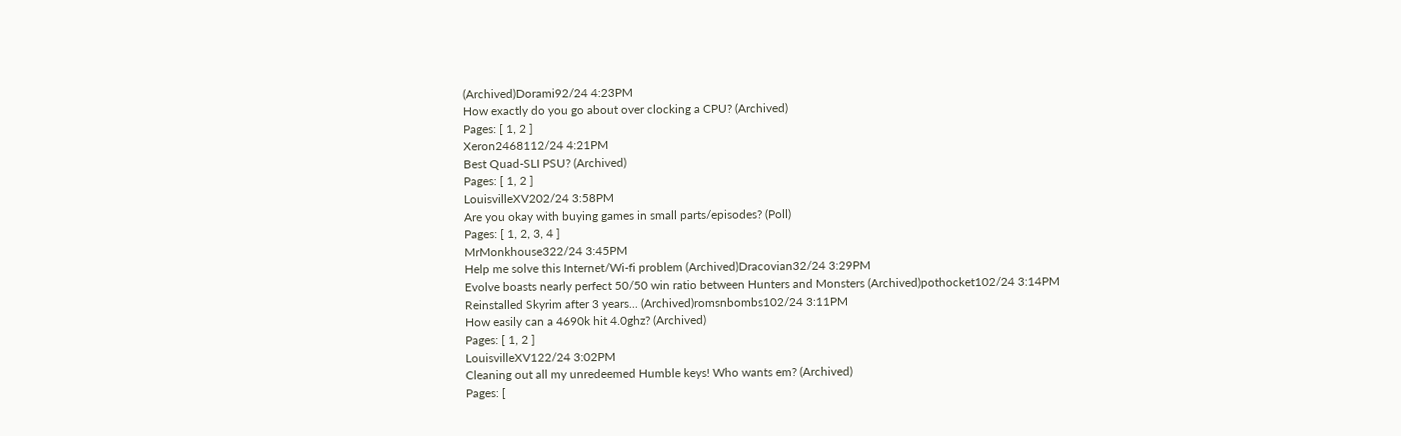(Archived)Dorami92/24 4:23PM
How exactly do you go about over clocking a CPU? (Archived)
Pages: [ 1, 2 ]
Xeron2468112/24 4:21PM
Best Quad-SLI PSU? (Archived)
Pages: [ 1, 2 ]
LouisvilleXV202/24 3:58PM
Are you okay with buying games in small parts/episodes? (Poll)
Pages: [ 1, 2, 3, 4 ]
MrMonkhouse322/24 3:45PM
Help me solve this Internet/Wi-fi problem (Archived)Dracovian32/24 3:29PM
Evolve boasts nearly perfect 50/50 win ratio between Hunters and Monsters (Archived)pothocket102/24 3:14PM
Reinstalled Skyrim after 3 years... (Archived)romsnbombs102/24 3:11PM
How easily can a 4690k hit 4.0ghz? (Archived)
Pages: [ 1, 2 ]
LouisvilleXV122/24 3:02PM
Cleaning out all my unredeemed Humble keys! Who wants em? (Archived)
Pages: [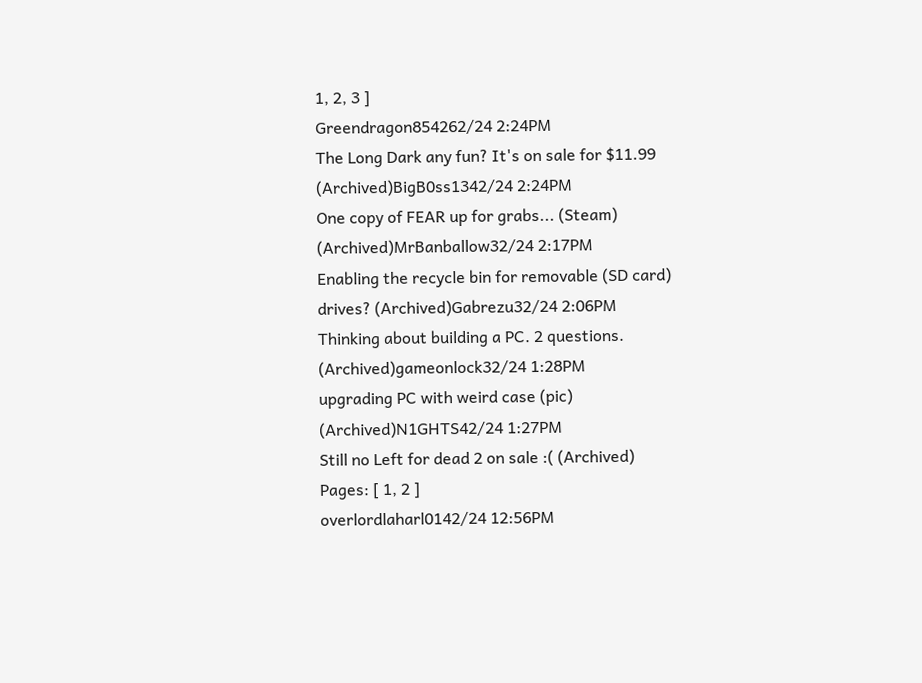1, 2, 3 ]
Greendragon854262/24 2:24PM
The Long Dark any fun? It's on sale for $11.99 (Archived)BigB0ss1342/24 2:24PM
One copy of FEAR up for grabs... (Steam) (Archived)MrBanballow32/24 2:17PM
Enabling the recycle bin for removable (SD card) drives? (Archived)Gabrezu32/24 2:06PM
Thinking about building a PC. 2 questions. (Archived)gameonlock32/24 1:28PM
upgrading PC with weird case (pic) (Archived)N1GHTS42/24 1:27PM
Still no Left for dead 2 on sale :( (Archived)
Pages: [ 1, 2 ]
overlordlaharl0142/24 12:56PM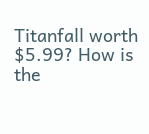Titanfall worth $5.99? How is the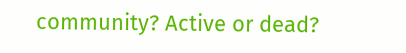community? Active or dead?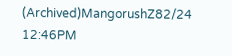(Archived)MangorushZ82/24 12:46PM